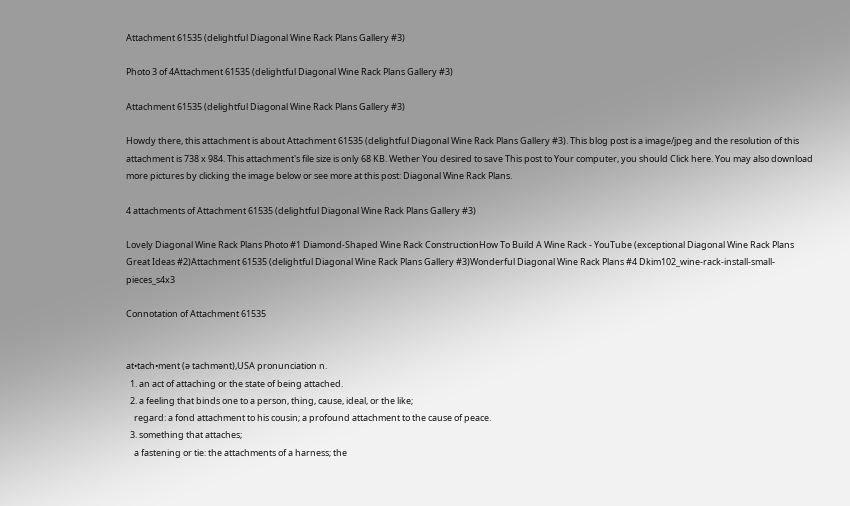Attachment 61535 (delightful Diagonal Wine Rack Plans Gallery #3)

Photo 3 of 4Attachment 61535 (delightful Diagonal Wine Rack Plans Gallery #3)

Attachment 61535 (delightful Diagonal Wine Rack Plans Gallery #3)

Howdy there, this attachment is about Attachment 61535 (delightful Diagonal Wine Rack Plans Gallery #3). This blog post is a image/jpeg and the resolution of this attachment is 738 x 984. This attachment's file size is only 68 KB. Wether You desired to save This post to Your computer, you should Click here. You may also download more pictures by clicking the image below or see more at this post: Diagonal Wine Rack Plans.

4 attachments of Attachment 61535 (delightful Diagonal Wine Rack Plans Gallery #3)

Lovely Diagonal Wine Rack Plans Photo #1 Diamond-Shaped Wine Rack ConstructionHow To Build A Wine Rack - YouTube (exceptional Diagonal Wine Rack Plans Great Ideas #2)Attachment 61535 (delightful Diagonal Wine Rack Plans Gallery #3)Wonderful Diagonal Wine Rack Plans #4 Dkim102_wine-rack-install-small-pieces_s4x3

Connotation of Attachment 61535


at•tach•ment (ə tachmənt),USA pronunciation n.
  1. an act of attaching or the state of being attached.
  2. a feeling that binds one to a person, thing, cause, ideal, or the like;
    regard: a fond attachment to his cousin; a profound attachment to the cause of peace.
  3. something that attaches;
    a fastening or tie: the attachments of a harness; the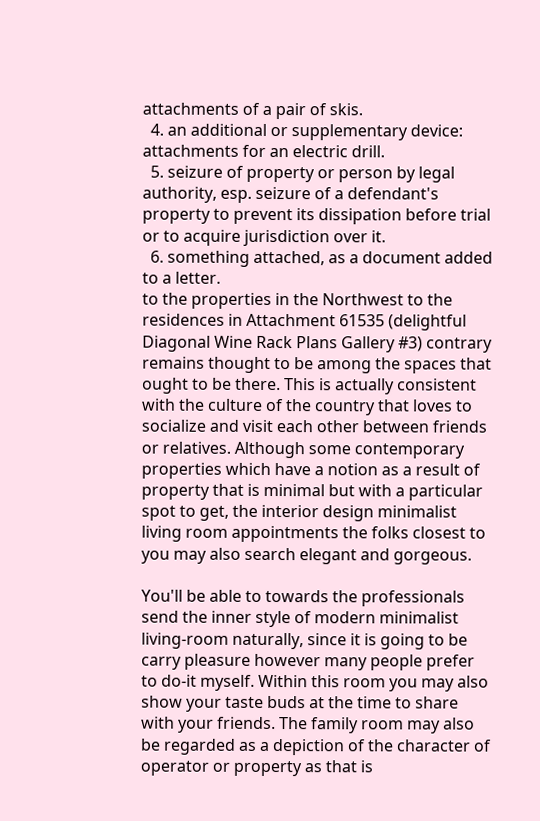attachments of a pair of skis.
  4. an additional or supplementary device: attachments for an electric drill.
  5. seizure of property or person by legal authority, esp. seizure of a defendant's property to prevent its dissipation before trial or to acquire jurisdiction over it.
  6. something attached, as a document added to a letter.
to the properties in the Northwest to the residences in Attachment 61535 (delightful Diagonal Wine Rack Plans Gallery #3) contrary remains thought to be among the spaces that ought to be there. This is actually consistent with the culture of the country that loves to socialize and visit each other between friends or relatives. Although some contemporary properties which have a notion as a result of property that is minimal but with a particular spot to get, the interior design minimalist living room appointments the folks closest to you may also search elegant and gorgeous.

You'll be able to towards the professionals send the inner style of modern minimalist living-room naturally, since it is going to be carry pleasure however many people prefer to do-it myself. Within this room you may also show your taste buds at the time to share with your friends. The family room may also be regarded as a depiction of the character of operator or property as that is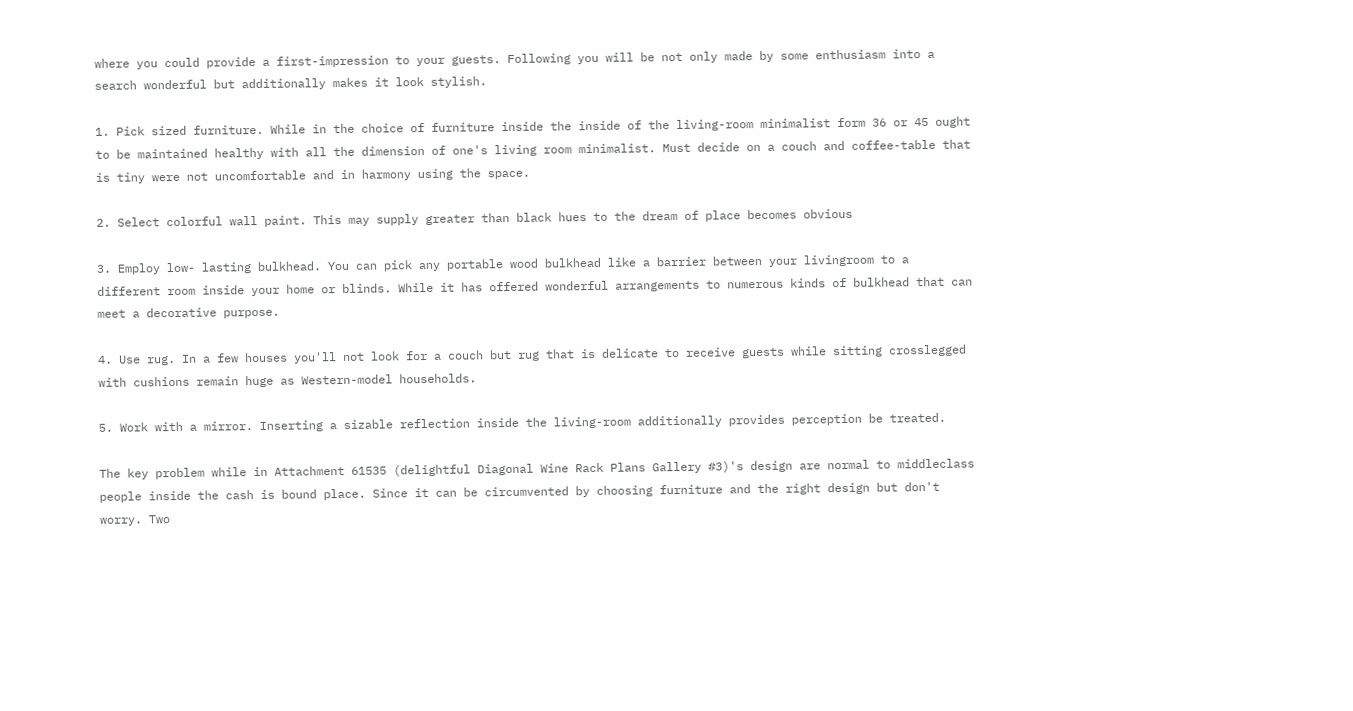where you could provide a first-impression to your guests. Following you will be not only made by some enthusiasm into a search wonderful but additionally makes it look stylish.

1. Pick sized furniture. While in the choice of furniture inside the inside of the living-room minimalist form 36 or 45 ought to be maintained healthy with all the dimension of one's living room minimalist. Must decide on a couch and coffee-table that is tiny were not uncomfortable and in harmony using the space.

2. Select colorful wall paint. This may supply greater than black hues to the dream of place becomes obvious

3. Employ low- lasting bulkhead. You can pick any portable wood bulkhead like a barrier between your livingroom to a different room inside your home or blinds. While it has offered wonderful arrangements to numerous kinds of bulkhead that can meet a decorative purpose.

4. Use rug. In a few houses you'll not look for a couch but rug that is delicate to receive guests while sitting crosslegged with cushions remain huge as Western-model households.

5. Work with a mirror. Inserting a sizable reflection inside the living-room additionally provides perception be treated.

The key problem while in Attachment 61535 (delightful Diagonal Wine Rack Plans Gallery #3)'s design are normal to middleclass people inside the cash is bound place. Since it can be circumvented by choosing furniture and the right design but don't worry. Two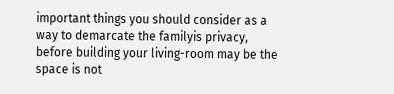important things you should consider as a way to demarcate the familyis privacy, before building your living-room may be the space is not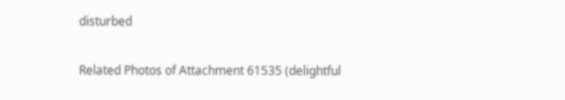disturbed

Related Photos of Attachment 61535 (delightful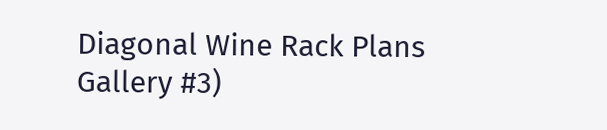Diagonal Wine Rack Plans Gallery #3)